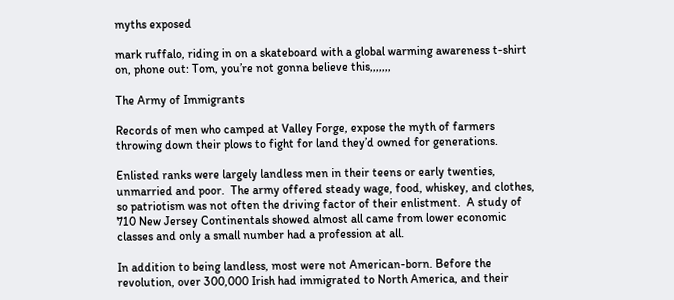myths exposed

mark ruffalo, riding in on a skateboard with a global warming awareness t-shirt on, phone out: Tom, you’re not gonna believe this,,,,,,,

The Army of Immigrants

Records of men who camped at Valley Forge, expose the myth of farmers throwing down their plows to fight for land they’d owned for generations.

Enlisted ranks were largely landless men in their teens or early twenties, unmarried and poor.  The army offered steady wage, food, whiskey, and clothes, so patriotism was not often the driving factor of their enlistment.  A study of 710 New Jersey Continentals showed almost all came from lower economic classes and only a small number had a profession at all.

In addition to being landless, most were not American-born. Before the revolution, over 300,000 Irish had immigrated to North America, and their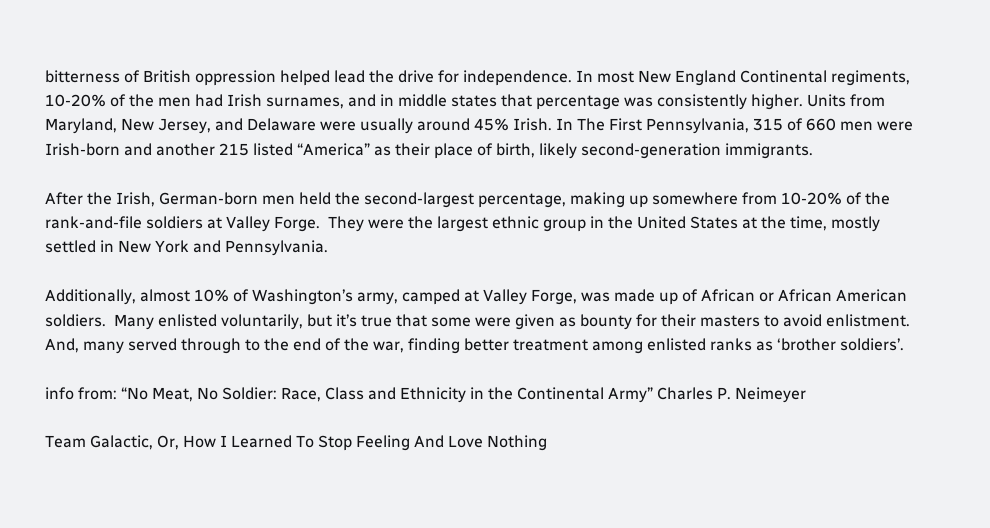bitterness of British oppression helped lead the drive for independence. In most New England Continental regiments, 10-20% of the men had Irish surnames, and in middle states that percentage was consistently higher. Units from Maryland, New Jersey, and Delaware were usually around 45% Irish. In The First Pennsylvania, 315 of 660 men were Irish-born and another 215 listed “America” as their place of birth, likely second-generation immigrants.

After the Irish, German-born men held the second-largest percentage, making up somewhere from 10-20% of the rank-and-file soldiers at Valley Forge.  They were the largest ethnic group in the United States at the time, mostly settled in New York and Pennsylvania.

Additionally, almost 10% of Washington’s army, camped at Valley Forge, was made up of African or African American soldiers.  Many enlisted voluntarily, but it’s true that some were given as bounty for their masters to avoid enlistment.  And, many served through to the end of the war, finding better treatment among enlisted ranks as ‘brother soldiers’.

info from: “No Meat, No Soldier: Race, Class and Ethnicity in the Continental Army” Charles P. Neimeyer

Team Galactic, Or, How I Learned To Stop Feeling And Love Nothing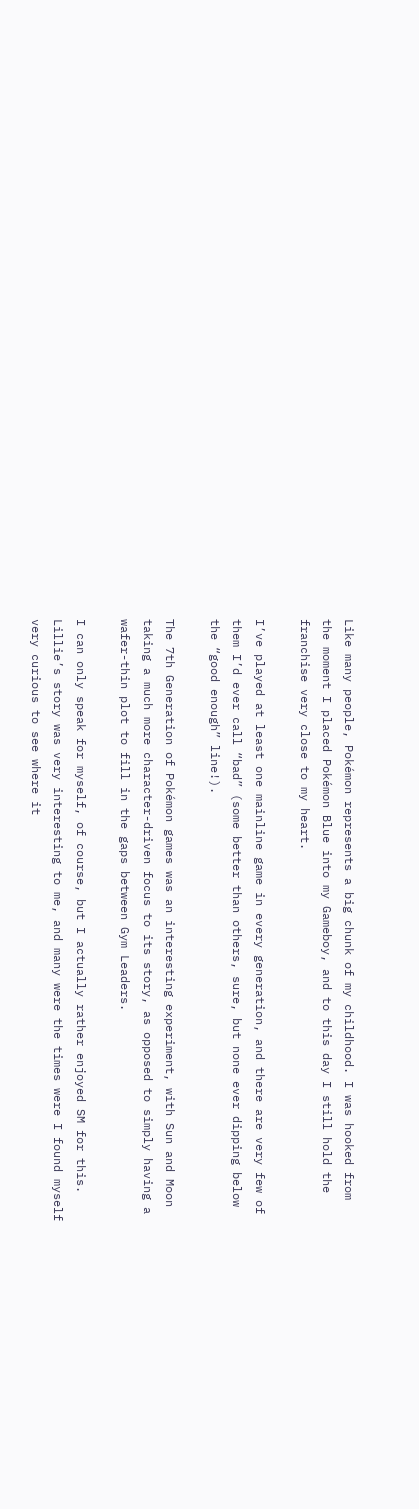Like many people, Pokémon represents a big chunk of my childhood. I was hooked from the moment I placed Pokémon Blue into my Gameboy, and to this day I still hold the franchise very close to my heart.

I’ve played at least one mainline game in every generation, and there are very few of them I’d ever call “bad” (some better than others, sure, but none ever dipping below the “good enough” line!).

The 7th Generation of Pokémon games was an interesting experiment, with Sun and Moon taking a much more character-driven focus to its story, as opposed to simply having a wafer-thin plot to fill in the gaps between Gym Leaders.

I can only speak for myself, of course, but I actually rather enjoyed SM for this. Lillie’s story was very interesting to me, and many were the times were I found myself very curious to see where it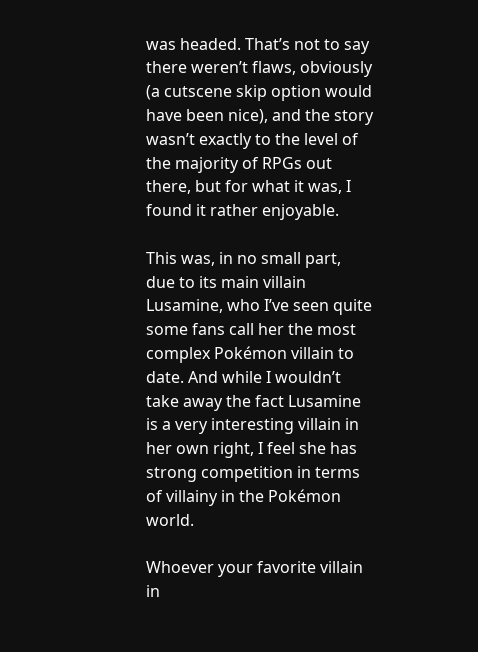was headed. That’s not to say there weren’t flaws, obviously (a cutscene skip option would have been nice), and the story wasn’t exactly to the level of the majority of RPGs out there, but for what it was, I found it rather enjoyable.

This was, in no small part, due to its main villain Lusamine, who I’ve seen quite some fans call her the most complex Pokémon villain to date. And while I wouldn’t take away the fact Lusamine is a very interesting villain in her own right, I feel she has strong competition in terms of villainy in the Pokémon world.

Whoever your favorite villain in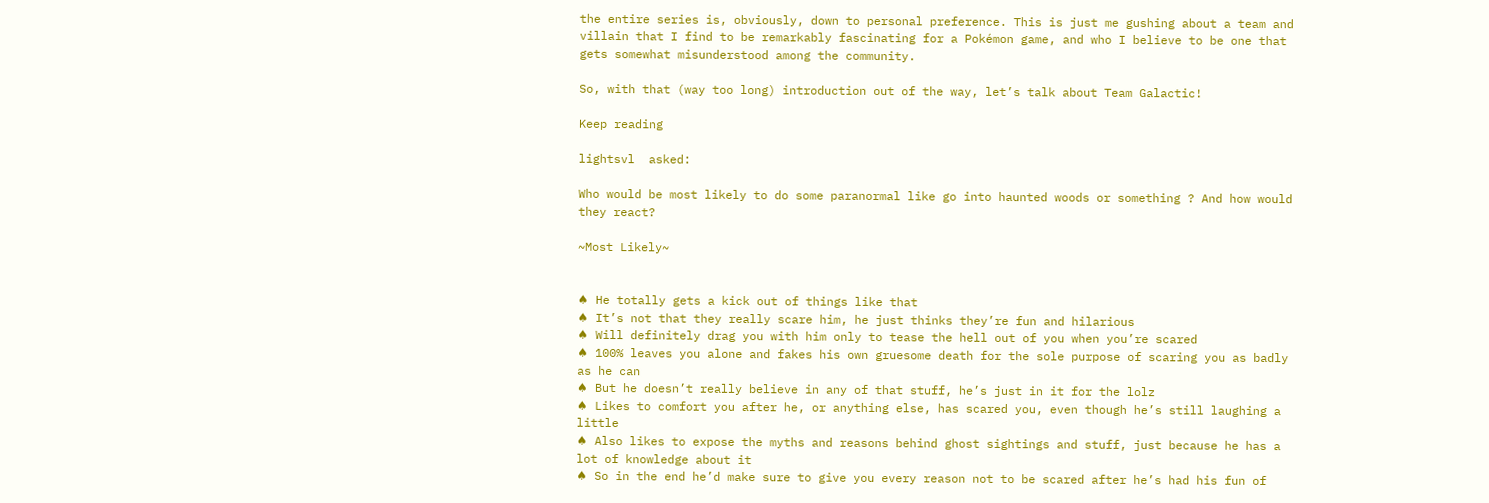the entire series is, obviously, down to personal preference. This is just me gushing about a team and villain that I find to be remarkably fascinating for a Pokémon game, and who I believe to be one that gets somewhat misunderstood among the community.

So, with that (way too long) introduction out of the way, let’s talk about Team Galactic!

Keep reading

lightsvl  asked:

Who would be most likely to do some paranormal like go into haunted woods or something ? And how would they react?

~Most Likely~


♠ He totally gets a kick out of things like that
♠ It’s not that they really scare him, he just thinks they’re fun and hilarious
♠ Will definitely drag you with him only to tease the hell out of you when you’re scared
♠ 100% leaves you alone and fakes his own gruesome death for the sole purpose of scaring you as badly as he can
♠ But he doesn’t really believe in any of that stuff, he’s just in it for the lolz
♠ Likes to comfort you after he, or anything else, has scared you, even though he’s still laughing a little
♠ Also likes to expose the myths and reasons behind ghost sightings and stuff, just because he has a lot of knowledge about it
♠ So in the end he’d make sure to give you every reason not to be scared after he’s had his fun of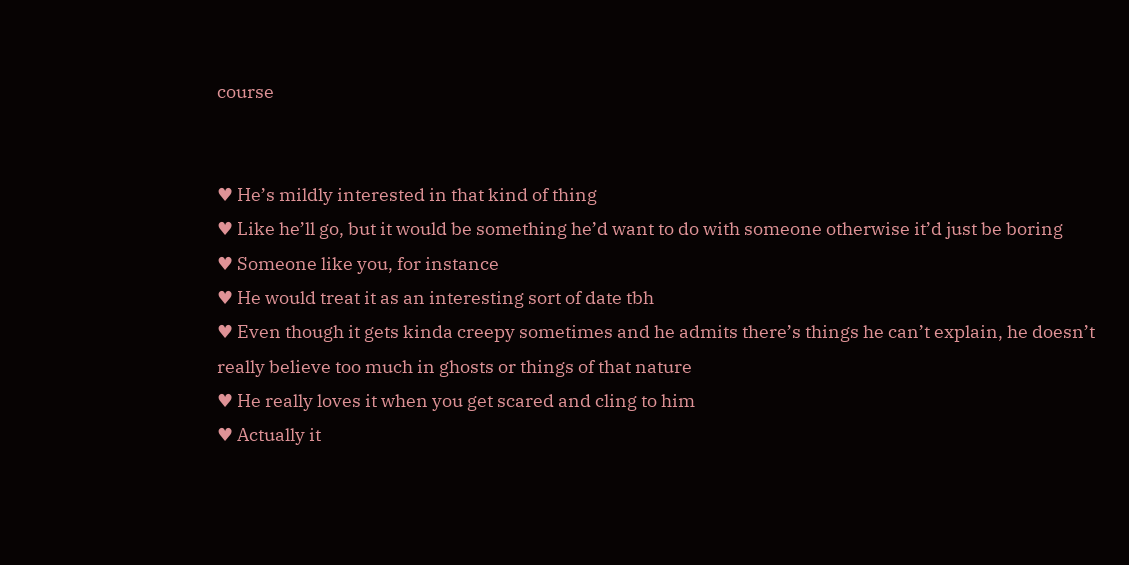course


♥ He’s mildly interested in that kind of thing
♥ Like he’ll go, but it would be something he’d want to do with someone otherwise it’d just be boring
♥ Someone like you, for instance
♥ He would treat it as an interesting sort of date tbh
♥ Even though it gets kinda creepy sometimes and he admits there’s things he can’t explain, he doesn’t really believe too much in ghosts or things of that nature
♥ He really loves it when you get scared and cling to him
♥ Actually it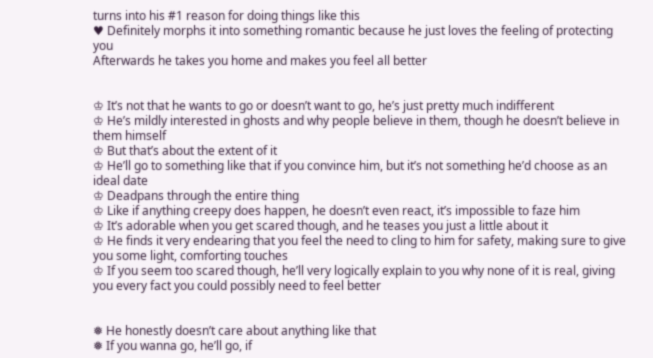turns into his #1 reason for doing things like this
♥ Definitely morphs it into something romantic because he just loves the feeling of protecting you
Afterwards he takes you home and makes you feel all better


♔ It’s not that he wants to go or doesn’t want to go, he’s just pretty much indifferent
♔ He’s mildly interested in ghosts and why people believe in them, though he doesn’t believe in them himself
♔ But that’s about the extent of it
♔ He’ll go to something like that if you convince him, but it’s not something he’d choose as an ideal date
♔ Deadpans through the entire thing
♔ Like if anything creepy does happen, he doesn’t even react, it’s impossible to faze him
♔ It’s adorable when you get scared though, and he teases you just a little about it
♔ He finds it very endearing that you feel the need to cling to him for safety, making sure to give you some light, comforting touches
♔ If you seem too scared though, he’ll very logically explain to you why none of it is real, giving you every fact you could possibly need to feel better


❅ He honestly doesn’t care about anything like that
❅ If you wanna go, he’ll go, if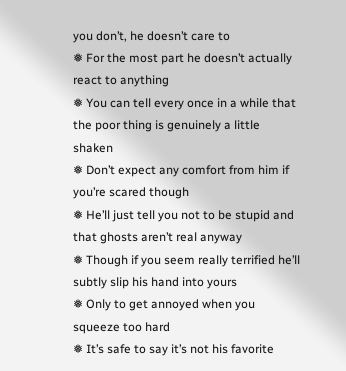you don’t, he doesn’t care to
❅ For the most part he doesn’t actually react to anything
❅ You can tell every once in a while that the poor thing is genuinely a little shaken
❅ Don’t expect any comfort from him if you’re scared though
❅ He’ll just tell you not to be stupid and that ghosts aren’t real anyway
❅ Though if you seem really terrified he’ll subtly slip his hand into yours
❅ Only to get annoyed when you squeeze too hard
❅ It’s safe to say it’s not his favorite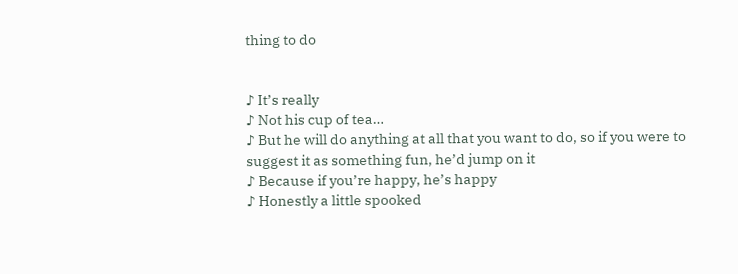thing to do


♪ It’s really
♪ Not his cup of tea…
♪ But he will do anything at all that you want to do, so if you were to suggest it as something fun, he’d jump on it
♪ Because if you’re happy, he’s happy
♪ Honestly a little spooked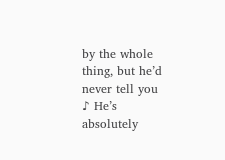by the whole thing, but he’d never tell you
♪ He’s absolutely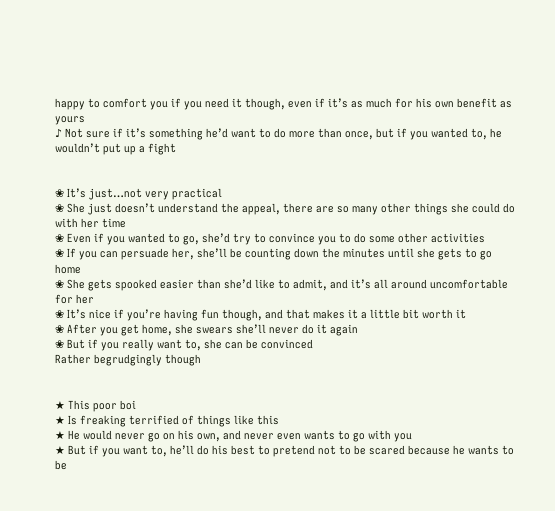happy to comfort you if you need it though, even if it’s as much for his own benefit as yours
♪ Not sure if it’s something he’d want to do more than once, but if you wanted to, he wouldn’t put up a fight


❀ It’s just…not very practical
❀ She just doesn’t understand the appeal, there are so many other things she could do with her time
❀ Even if you wanted to go, she’d try to convince you to do some other activities
❀ If you can persuade her, she’ll be counting down the minutes until she gets to go home
❀ She gets spooked easier than she’d like to admit, and it’s all around uncomfortable for her
❀ It’s nice if you’re having fun though, and that makes it a little bit worth it
❀ After you get home, she swears she’ll never do it again
❀ But if you really want to, she can be convinced
Rather begrudgingly though


★ This poor boi
★ Is freaking terrified of things like this
★ He would never go on his own, and never even wants to go with you
★ But if you want to, he’ll do his best to pretend not to be scared because he wants to be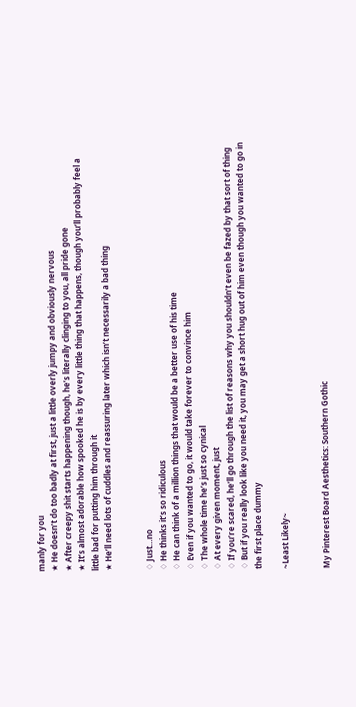manly for you
★ He doesn’t do too badly at first, just a little overly jumpy and obviously nervous
★ After creepy shit starts happening though, he’s literally clinging to you, all pride gone
★ It’s almost adorable how spooked he is by every little thing that happens, though you’ll probably feel a little bad for putting him through it
★ He’ll need lots of cuddles and reassuring later which isn’t necessarily a bad thing


♢ Just…no
♢ He thinks it’s so ridiculous
♢ He can think of a million things that would be a better use of his time
♢ Even if you wanted to go, it would take forever to convince him
♢ The whole time he’s just so cynical
♢ At every given moment, just
♢ If you’re scared, he’ll go through the list of reasons why you shouldn’t even be fazed by that sort of thing
♢ But if you really look like you need it, you may get a short hug out of him even though you wanted to go in the first place dummy

~Least Likely~


My Pinterest Board Aesthetics: Southern Gothic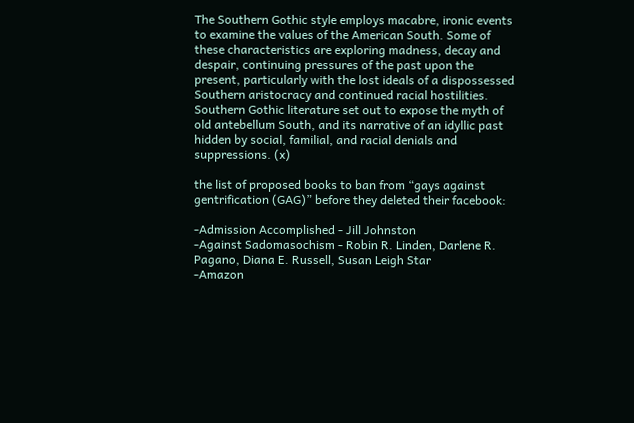The Southern Gothic style employs macabre, ironic events to examine the values of the American South. Some of these characteristics are exploring madness, decay and despair, continuing pressures of the past upon the present, particularly with the lost ideals of a dispossessed Southern aristocracy and continued racial hostilities. Southern Gothic literature set out to expose the myth of old antebellum South, and its narrative of an idyllic past hidden by social, familial, and racial denials and suppressions. (x)

the list of proposed books to ban from “gays against gentrification (GAG)” before they deleted their facebook:

-Admission Accomplished - Jill Johnston
-Against Sadomasochism - Robin R. Linden, Darlene R. Pagano, Diana E. Russell, Susan Leigh Star
-Amazon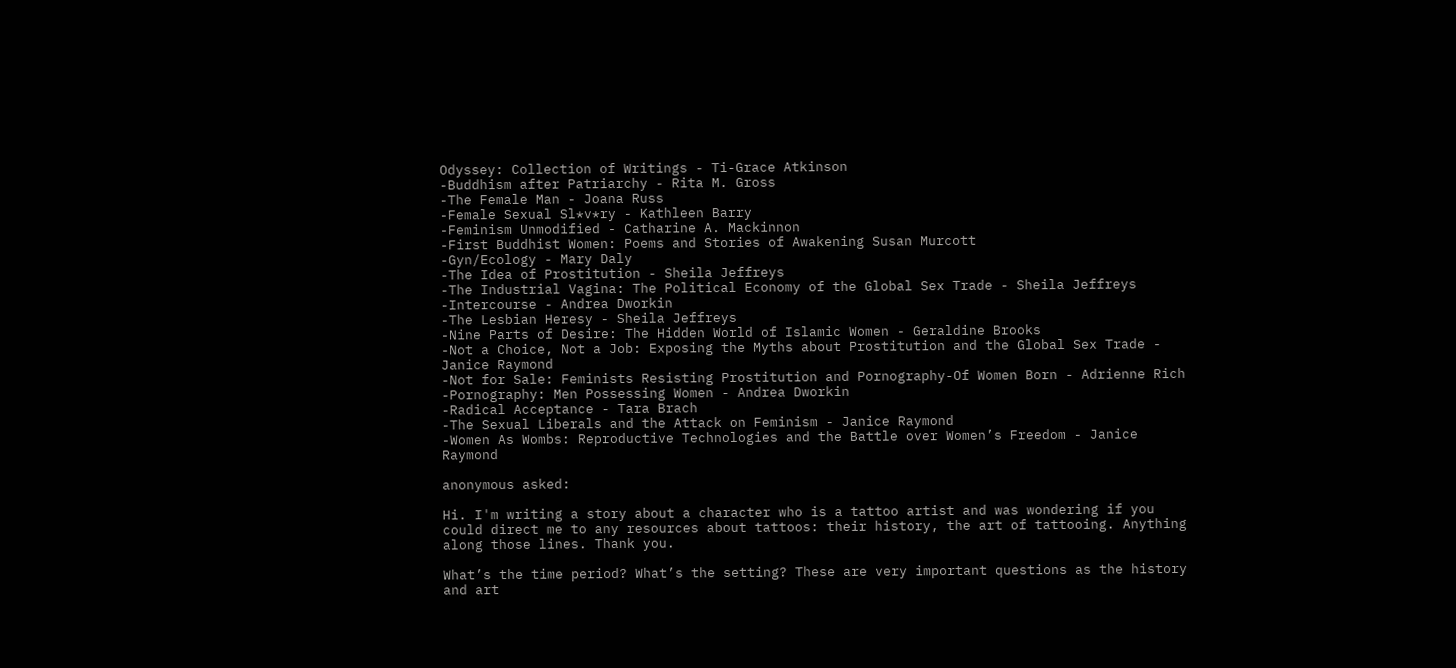Odyssey: Collection of Writings - Ti-Grace Atkinson
-Buddhism after Patriarchy - Rita M. Gross
-The Female Man - Joana Russ
-Female Sexual Sl*v*ry - Kathleen Barry
-Feminism Unmodified - Catharine A. Mackinnon
-First Buddhist Women: Poems and Stories of Awakening Susan Murcott
-Gyn/Ecology - Mary Daly
-The Idea of Prostitution - Sheila Jeffreys
-The Industrial Vagina: The Political Economy of the Global Sex Trade - Sheila Jeffreys
-Intercourse - Andrea Dworkin
-The Lesbian Heresy - Sheila Jeffreys
-Nine Parts of Desire: The Hidden World of Islamic Women - Geraldine Brooks
-Not a Choice, Not a Job: Exposing the Myths about Prostitution and the Global Sex Trade - Janice Raymond
-Not for Sale: Feminists Resisting Prostitution and Pornography-Of Women Born - Adrienne Rich
-Pornography: Men Possessing Women - Andrea Dworkin
-Radical Acceptance - Tara Brach
-The Sexual Liberals and the Attack on Feminism - Janice Raymond
-Women As Wombs: Reproductive Technologies and the Battle over Women’s Freedom - Janice Raymond

anonymous asked:

Hi. I'm writing a story about a character who is a tattoo artist and was wondering if you could direct me to any resources about tattoos: their history, the art of tattooing. Anything along those lines. Thank you.

What’s the time period? What’s the setting? These are very important questions as the history and art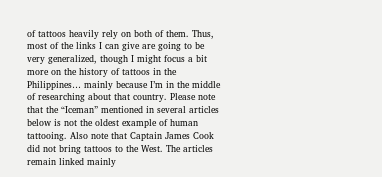of tattoos heavily rely on both of them. Thus, most of the links I can give are going to be very generalized, though I might focus a bit more on the history of tattoos in the Philippines… mainly because I’m in the middle of researching about that country. Please note that the “Iceman” mentioned in several articles below is not the oldest example of human tattooing. Also note that Captain James Cook did not bring tattoos to the West. The articles remain linked mainly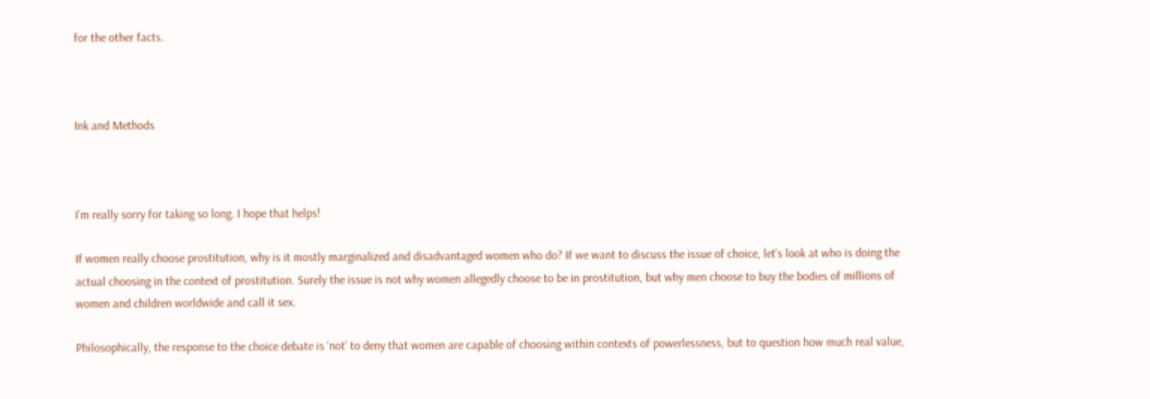for the other facts.



Ink and Methods



I’m really sorry for taking so long. I hope that helps!

If women really choose prostitution, why is it mostly marginalized and disadvantaged women who do? If we want to discuss the issue of choice, let’s look at who is doing the actual choosing in the context of prostitution. Surely the issue is not why women allegedly choose to be in prostitution, but why men choose to buy the bodies of millions of women and children worldwide and call it sex.

Philosophically, the response to the choice debate is ‘not’ to deny that women are capable of choosing within contexts of powerlessness, but to question how much real value,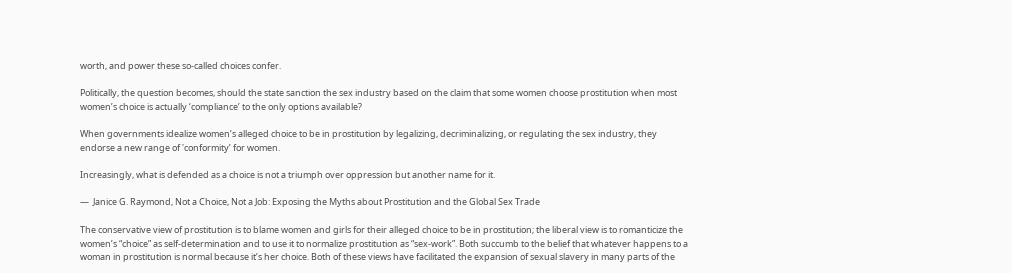worth, and power these so-called choices confer.

Politically, the question becomes, should the state sanction the sex industry based on the claim that some women choose prostitution when most women’s choice is actually ‘compliance’ to the only options available?

When governments idealize women’s alleged choice to be in prostitution by legalizing, decriminalizing, or regulating the sex industry, they endorse a new range of 'conformity’ for women.

Increasingly, what is defended as a choice is not a triumph over oppression but another name for it.

—  Janice G. Raymond, Not a Choice, Not a Job: Exposing the Myths about Prostitution and the Global Sex Trade

The conservative view of prostitution is to blame women and girls for their alleged choice to be in prostitution; the liberal view is to romanticize the women’s “choice” as self-determination and to use it to normalize prostitution as “sex-work”. Both succumb to the belief that whatever happens to a woman in prostitution is normal because it’s her choice. Both of these views have facilitated the expansion of sexual slavery in many parts of the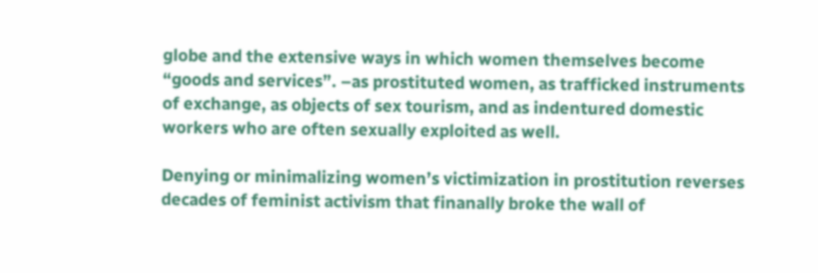globe and the extensive ways in which women themselves become “goods and services”. –as prostituted women, as trafficked instruments of exchange, as objects of sex tourism, and as indentured domestic workers who are often sexually exploited as well.

Denying or minimalizing women’s victimization in prostitution reverses decades of feminist activism that finanally broke the wall of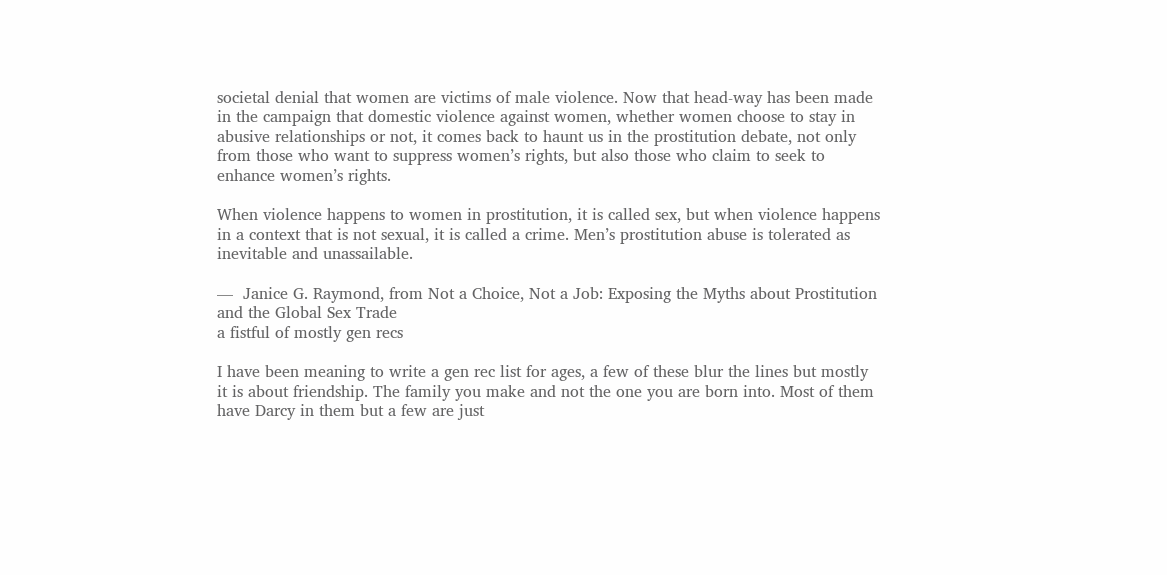societal denial that women are victims of male violence. Now that head-way has been made in the campaign that domestic violence against women, whether women choose to stay in abusive relationships or not, it comes back to haunt us in the prostitution debate, not only from those who want to suppress women’s rights, but also those who claim to seek to enhance women’s rights.

When violence happens to women in prostitution, it is called sex, but when violence happens in a context that is not sexual, it is called a crime. Men’s prostitution abuse is tolerated as inevitable and unassailable.

—  Janice G. Raymond, from Not a Choice, Not a Job: Exposing the Myths about Prostitution and the Global Sex Trade
a fistful of mostly gen recs

I have been meaning to write a gen rec list for ages, a few of these blur the lines but mostly it is about friendship. The family you make and not the one you are born into. Most of them have Darcy in them but a few are just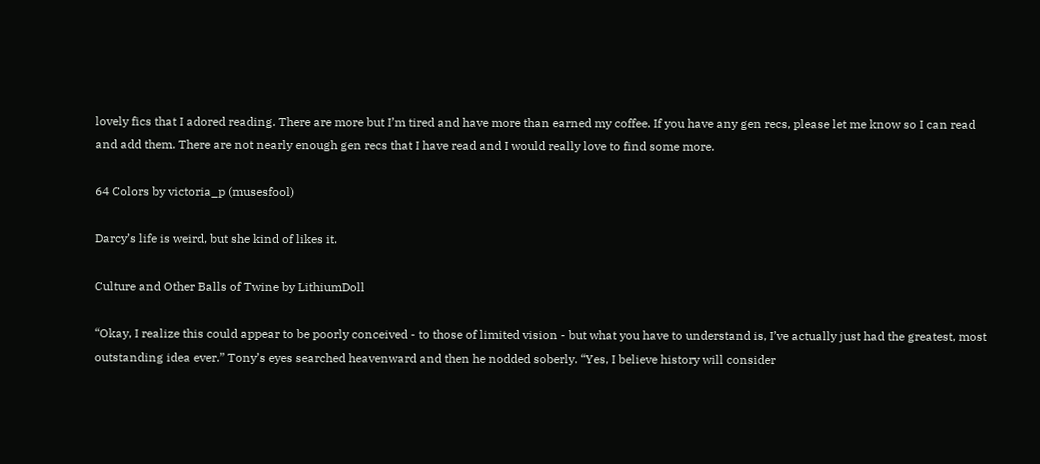lovely fics that I adored reading. There are more but I’m tired and have more than earned my coffee. If you have any gen recs, please let me know so I can read and add them. There are not nearly enough gen recs that I have read and I would really love to find some more.

64 Colors by victoria_p (musesfool)

Darcy’s life is weird, but she kind of likes it.

Culture and Other Balls of Twine by LithiumDoll

“Okay, I realize this could appear to be poorly conceived - to those of limited vision - but what you have to understand is, I’ve actually just had the greatest, most outstanding idea ever.” Tony’s eyes searched heavenward and then he nodded soberly. “Yes, I believe history will consider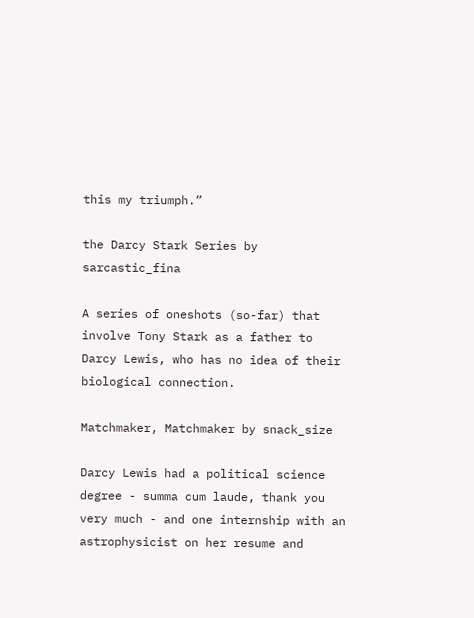this my triumph.”

the Darcy Stark Series by sarcastic_fina

A series of oneshots (so-far) that involve Tony Stark as a father to Darcy Lewis, who has no idea of their biological connection.

Matchmaker, Matchmaker by snack_size

Darcy Lewis had a political science degree - summa cum laude, thank you very much - and one internship with an astrophysicist on her resume and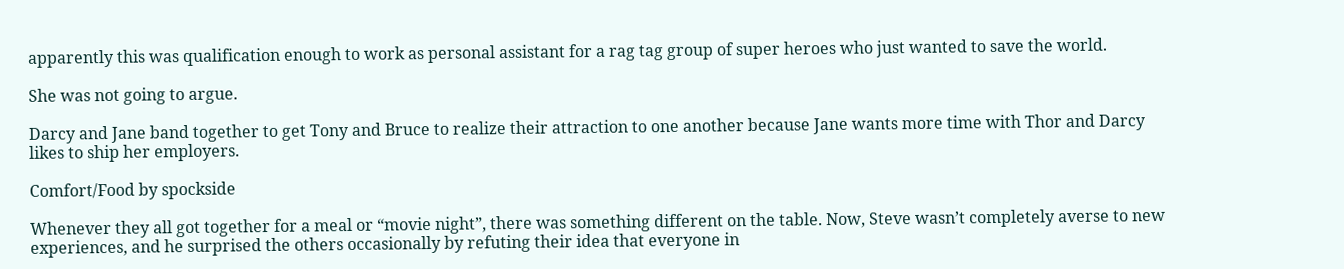apparently this was qualification enough to work as personal assistant for a rag tag group of super heroes who just wanted to save the world.

She was not going to argue.

Darcy and Jane band together to get Tony and Bruce to realize their attraction to one another because Jane wants more time with Thor and Darcy likes to ship her employers.

Comfort/Food by spockside

Whenever they all got together for a meal or “movie night”, there was something different on the table. Now, Steve wasn’t completely averse to new experiences, and he surprised the others occasionally by refuting their idea that everyone in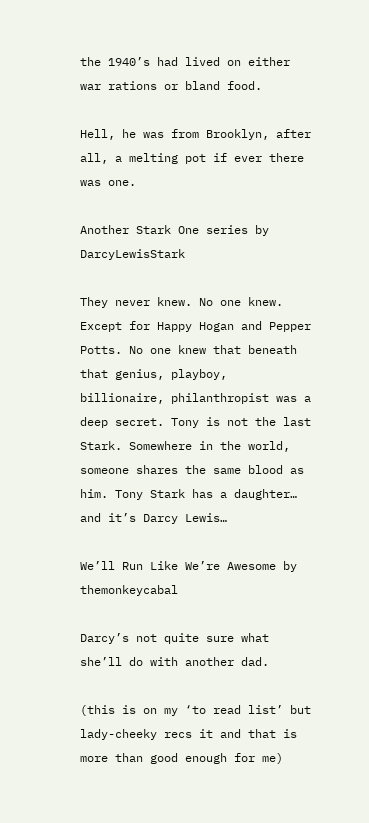the 1940’s had lived on either war rations or bland food.

Hell, he was from Brooklyn, after all, a melting pot if ever there was one.

Another Stark One series by DarcyLewisStark

They never knew. No one knew. Except for Happy Hogan and Pepper Potts. No one knew that beneath that genius, playboy, billionaire, philanthropist was a deep secret. Tony is not the last Stark. Somewhere in the world, someone shares the same blood as him. Tony Stark has a daughter… and it’s Darcy Lewis…

We’ll Run Like We’re Awesome by themonkeycabal

Darcy’s not quite sure what she’ll do with another dad.

(this is on my ‘to read list’ but lady-cheeky recs it and that is more than good enough for me)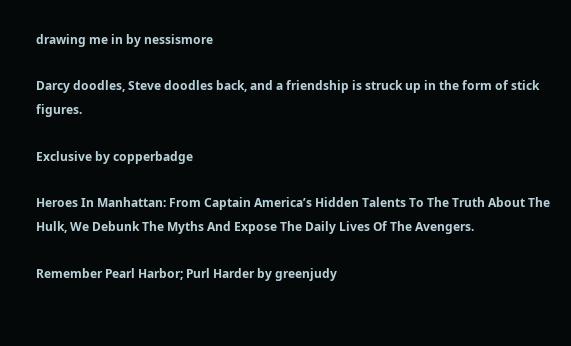drawing me in by nessismore

Darcy doodles, Steve doodles back, and a friendship is struck up in the form of stick figures.

Exclusive by copperbadge

Heroes In Manhattan: From Captain America’s Hidden Talents To The Truth About The Hulk, We Debunk The Myths And Expose The Daily Lives Of The Avengers.

Remember Pearl Harbor; Purl Harder by greenjudy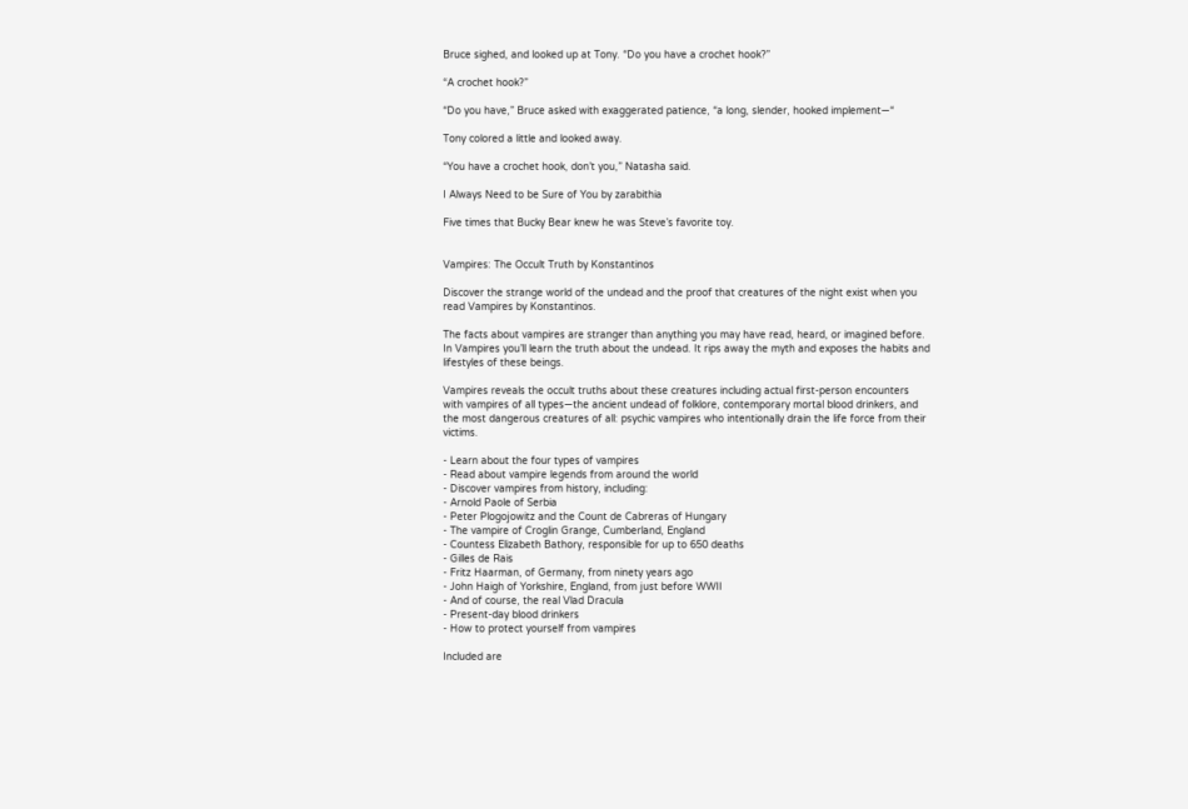Bruce sighed, and looked up at Tony. “Do you have a crochet hook?”

“A crochet hook?”

“Do you have,” Bruce asked with exaggerated patience, “a long, slender, hooked implement—“

Tony colored a little and looked away.

“You have a crochet hook, don’t you,” Natasha said.

I Always Need to be Sure of You by zarabithia

Five times that Bucky Bear knew he was Steve’s favorite toy.


Vampires: The Occult Truth by Konstantinos

Discover the strange world of the undead and the proof that creatures of the night exist when you read Vampires by Konstantinos.

The facts about vampires are stranger than anything you may have read, heard, or imagined before. In Vampires you’ll learn the truth about the undead. It rips away the myth and exposes the habits and lifestyles of these beings.

Vampires reveals the occult truths about these creatures including actual first-person encounters with vampires of all types—the ancient undead of folklore, contemporary mortal blood drinkers, and the most dangerous creatures of all: psychic vampires who intentionally drain the life force from their victims.

- Learn about the four types of vampires
- Read about vampire legends from around the world
- Discover vampires from history, including:
- Arnold Paole of Serbia
- Peter Plogojowitz and the Count de Cabreras of Hungary
- The vampire of Croglin Grange, Cumberland, England
- Countess Elizabeth Bathory, responsible for up to 650 deaths
- Gilles de Rais
- Fritz Haarman, of Germany, from ninety years ago
- John Haigh of Yorkshire, England, from just before WWII
- And of course, the real Vlad Dracula
- Present-day blood drinkers
- How to protect yourself from vampires

Included are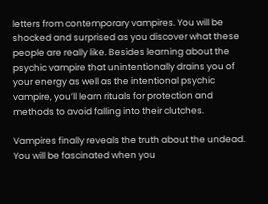letters from contemporary vampires. You will be shocked and surprised as you discover what these people are really like. Besides learning about the psychic vampire that unintentionally drains you of your energy as well as the intentional psychic vampire, you’ll learn rituals for protection and methods to avoid falling into their clutches.

Vampires finally reveals the truth about the undead. You will be fascinated when you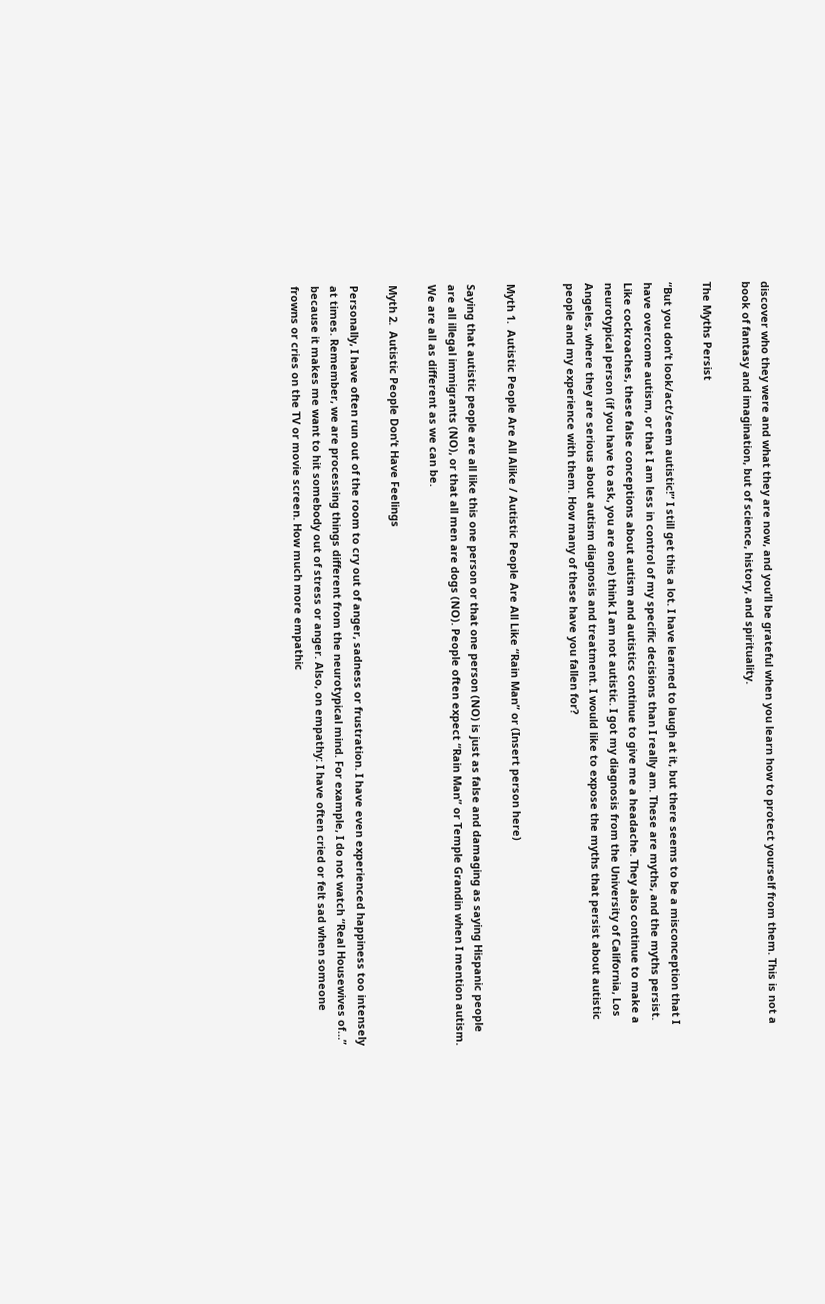discover who they were and what they are now, and you’ll be grateful when you learn how to protect yourself from them. This is not a book of fantasy and imagination, but of science, history, and spirituality.

The Myths Persist

“But you don’t look/act/seem autistic!” I still get this a lot. I have learned to laugh at it, but there seems to be a misconception that I have overcome autism, or that I am less in control of my specific decisions than I really am. These are myths, and the myths persist. Like cockroaches, these false conceptions about autism and autistics continue to give me a headache. They also continue to make a neurotypical person (if you have to ask, you are one) think I am not autistic. I got my diagnosis from the University of California, Los Angeles, where they are serious about autism diagnosis and treatment. I would like to expose the myths that persist about autistic people and my experience with them. How many of these have you fallen for?


Myth 1.  Autistic People Are All Alike / Autistic People Are All Like “Rain Man” or (Insert person here)

Saying that autistic people are all like this one person or that one person (NO) is just as false and damaging as saying Hispanic people are all illegal immigrants (NO), or that all men are dogs (NO). People often expect “Rain Man” or Temple Grandin when I mention autism. We are all as different as we can be.

Myth 2.  Autistic People Don’t Have Feelings

Personally, I have often run out of the room to cry out of anger, sadness or frustration. I have even experienced happiness too intensely at times. Remember, we are processing things different from the neurotypical mind. For example, I do not watch “Real Housewives of…” because it makes me want to hit somebody out of stress or anger. Also, on empathy: I have often cried or felt sad when someone frowns or cries on the TV or movie screen. How much more empathic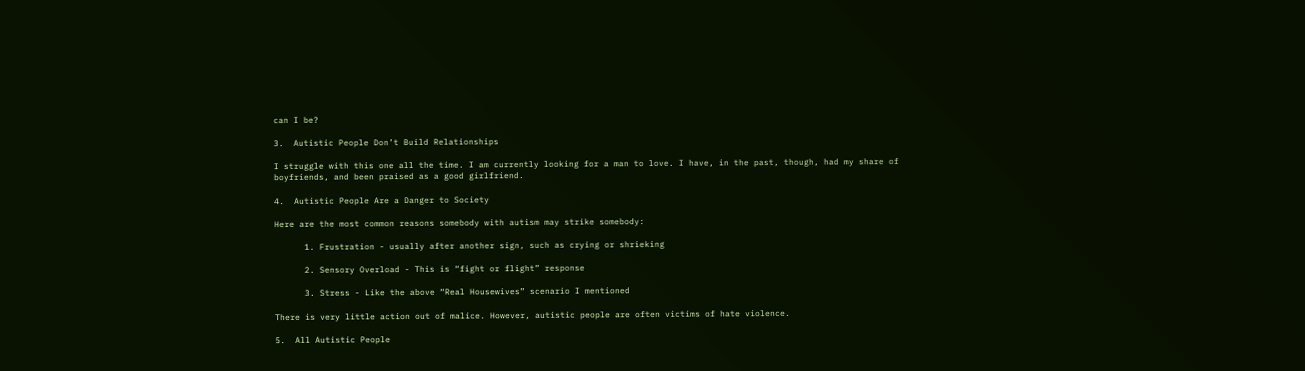can I be?

3.  Autistic People Don’t Build Relationships

I struggle with this one all the time. I am currently looking for a man to love. I have, in the past, though, had my share of boyfriends, and been praised as a good girlfriend.

4.  Autistic People Are a Danger to Society

Here are the most common reasons somebody with autism may strike somebody:

      1. Frustration - usually after another sign, such as crying or shrieking

      2. Sensory Overload - This is “fight or flight” response

      3. Stress - Like the above “Real Housewives” scenario I mentioned

There is very little action out of malice. However, autistic people are often victims of hate violence.

5.  All Autistic People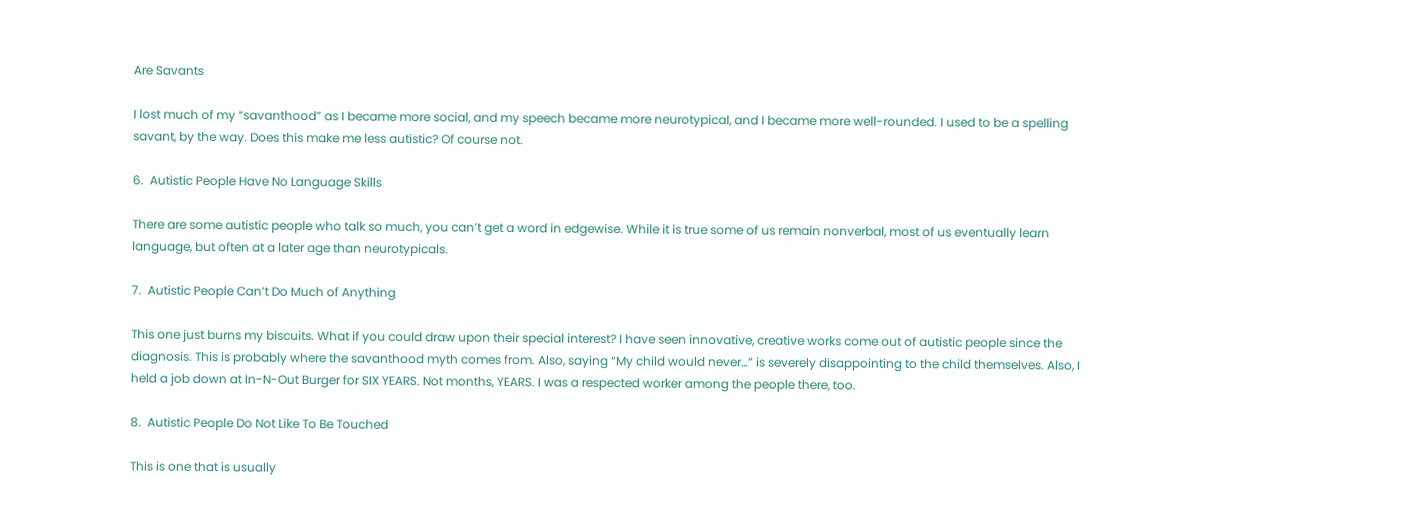Are Savants

I lost much of my “savanthood” as I became more social, and my speech became more neurotypical, and I became more well-rounded. I used to be a spelling savant, by the way. Does this make me less autistic? Of course not.

6.  Autistic People Have No Language Skills

There are some autistic people who talk so much, you can’t get a word in edgewise. While it is true some of us remain nonverbal, most of us eventually learn language, but often at a later age than neurotypicals.

7.  Autistic People Can’t Do Much of Anything

This one just burns my biscuits. What if you could draw upon their special interest? I have seen innovative, creative works come out of autistic people since the diagnosis. This is probably where the savanthood myth comes from. Also, saying “My child would never…” is severely disappointing to the child themselves. Also, I held a job down at In-N-Out Burger for SIX YEARS. Not months, YEARS. I was a respected worker among the people there, too.

8.  Autistic People Do Not Like To Be Touched

This is one that is usually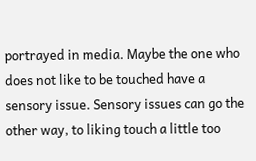portrayed in media. Maybe the one who does not like to be touched have a sensory issue. Sensory issues can go the other way, to liking touch a little too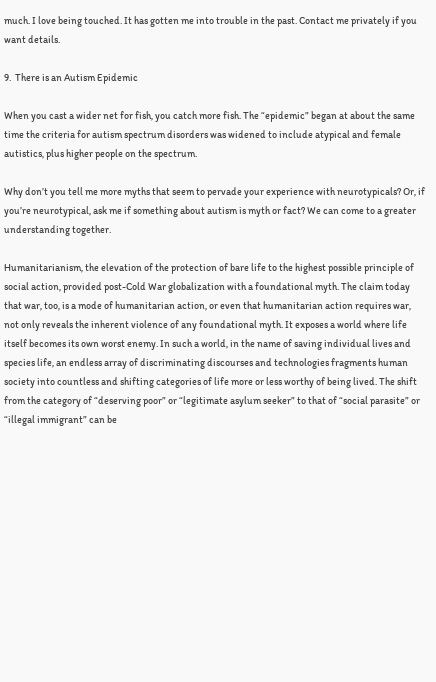much. I love being touched. It has gotten me into trouble in the past. Contact me privately if you want details.

9.  There is an Autism Epidemic

When you cast a wider net for fish, you catch more fish. The “epidemic” began at about the same time the criteria for autism spectrum disorders was widened to include atypical and female autistics, plus higher people on the spectrum.

Why don’t you tell me more myths that seem to pervade your experience with neurotypicals? Or, if you’re neurotypical, ask me if something about autism is myth or fact? We can come to a greater understanding together.

Humanitarianism, the elevation of the protection of bare life to the highest possible principle of social action, provided post-Cold War globalization with a foundational myth. The claim today that war, too, is a mode of humanitarian action, or even that humanitarian action requires war, not only reveals the inherent violence of any foundational myth. It exposes a world where life itself becomes its own worst enemy. In such a world, in the name of saving individual lives and species life, an endless array of discriminating discourses and technologies fragments human society into countless and shifting categories of life more or less worthy of being lived. The shift from the category of “deserving poor” or “legitimate asylum seeker” to that of “social parasite” or “illegal immigrant” can be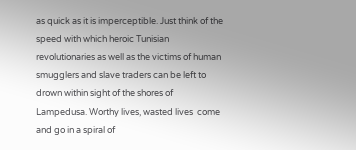as quick as it is imperceptible. Just think of the speed with which heroic Tunisian revolutionaries as well as the victims of human smugglers and slave traders can be left to drown within sight of the shores of Lampedusa. Worthy lives, wasted lives  come and go in a spiral of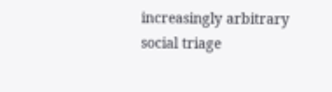increasingly arbitrary social triage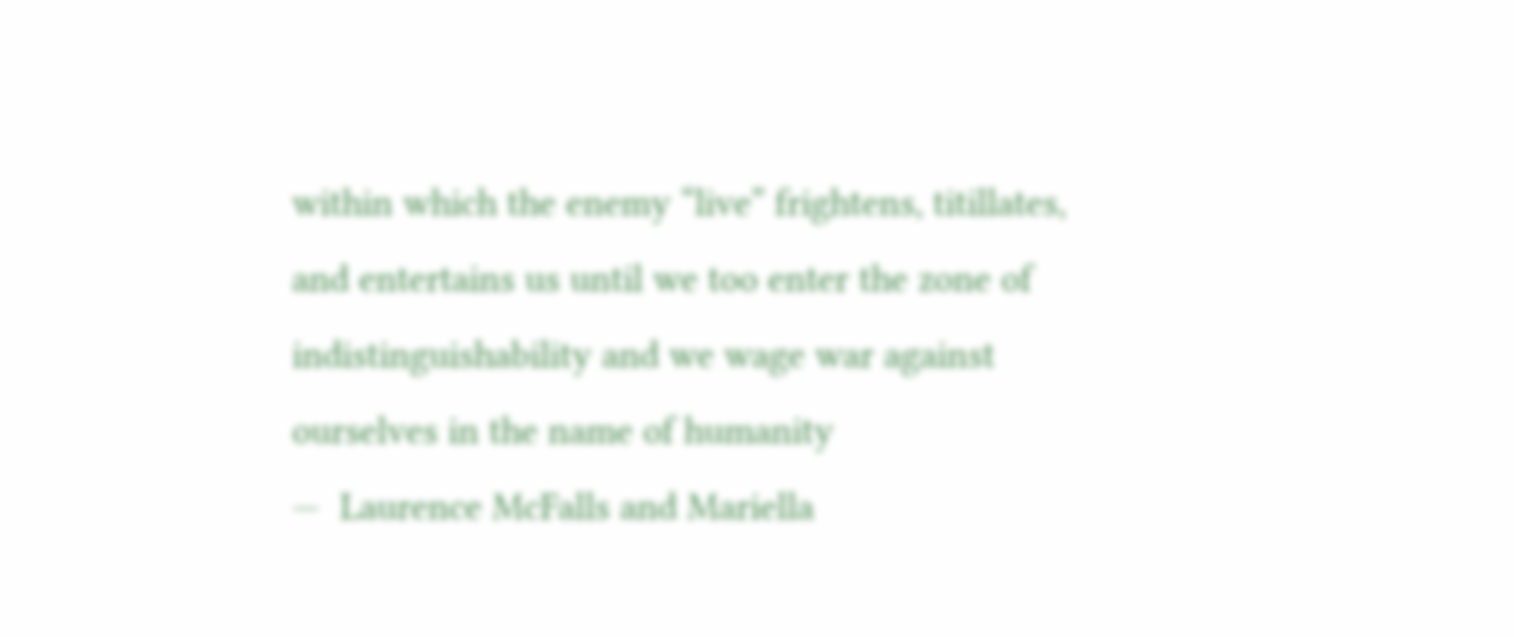within which the enemy “live” frightens, titillates, and entertains us until we too enter the zone of indistinguishability and we wage war against ourselves in the name of humanity
—  Laurence McFalls and Mariella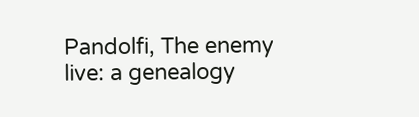Pandolfi, The enemy live: a genealogy